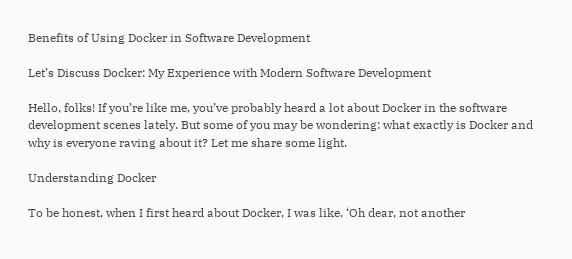Benefits of Using Docker in Software Development

Let’s Discuss Docker: My Experience with Modern Software Development

Hello, folks! If you’re like me, you’ve probably heard a lot about Docker in the software development scenes lately. But some of you may be wondering: what exactly is Docker and why is everyone raving about it? Let me share some light.

Understanding Docker

To be honest, when I first heard about Docker, I was like, ‘Oh dear, not another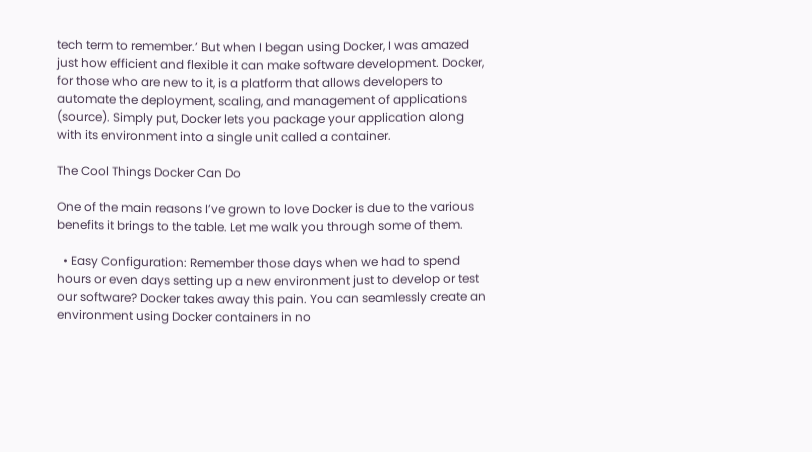tech term to remember.’ But when I began using Docker, I was amazed just how efficient and flexible it can make software development. Docker, for those who are new to it, is a platform that allows developers to automate the deployment, scaling, and management of applications (source). Simply put, Docker lets you package your application along with its environment into a single unit called a container.

The Cool Things Docker Can Do

One of the main reasons I’ve grown to love Docker is due to the various benefits it brings to the table. Let me walk you through some of them.

  • Easy Configuration: Remember those days when we had to spend hours or even days setting up a new environment just to develop or test our software? Docker takes away this pain. You can seamlessly create an environment using Docker containers in no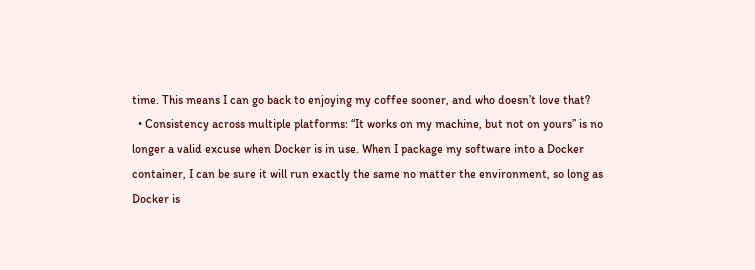time. This means I can go back to enjoying my coffee sooner, and who doesn’t love that?
  • Consistency across multiple platforms: “It works on my machine, but not on yours” is no longer a valid excuse when Docker is in use. When I package my software into a Docker container, I can be sure it will run exactly the same no matter the environment, so long as Docker is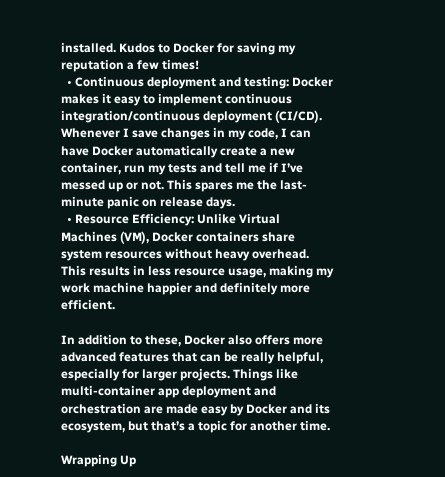installed. Kudos to Docker for saving my reputation a few times!
  • Continuous deployment and testing: Docker makes it easy to implement continuous integration/continuous deployment (CI/CD). Whenever I save changes in my code, I can have Docker automatically create a new container, run my tests and tell me if I’ve messed up or not. This spares me the last-minute panic on release days.
  • Resource Efficiency: Unlike Virtual Machines (VM), Docker containers share system resources without heavy overhead. This results in less resource usage, making my work machine happier and definitely more efficient.

In addition to these, Docker also offers more advanced features that can be really helpful, especially for larger projects. Things like multi-container app deployment and orchestration are made easy by Docker and its ecosystem, but that’s a topic for another time.

Wrapping Up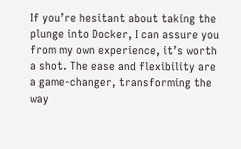If you’re hesitant about taking the plunge into Docker, I can assure you from my own experience, it’s worth a shot. The ease and flexibility are a game-changer, transforming the way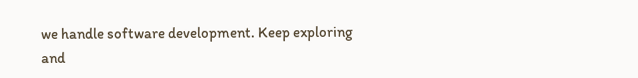we handle software development. Keep exploring and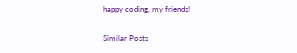happy coding, my friends!

Similar Posts